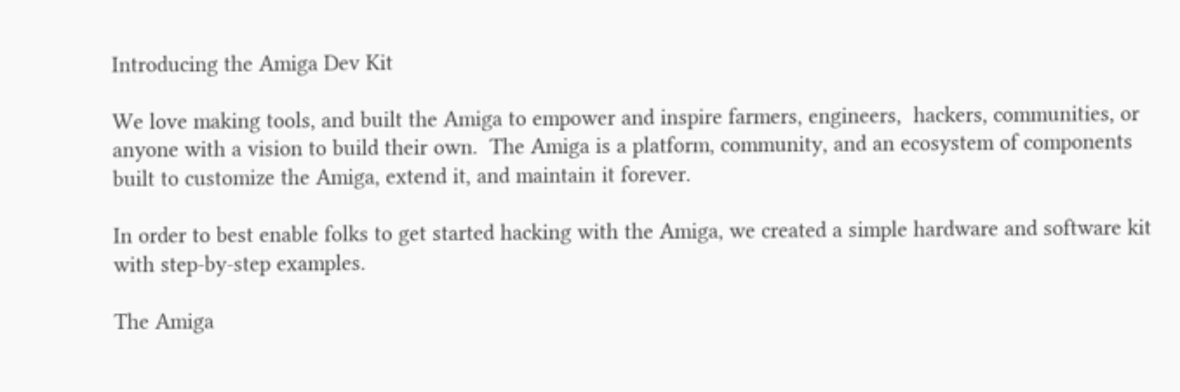Introducing the Amiga Dev Kit

We love making tools, and built the Amiga to empower and inspire farmers, engineers,  hackers, communities, or anyone with a vision to build their own.  The Amiga is a platform, community, and an ecosystem of components built to customize the Amiga, extend it, and maintain it forever.

In order to best enable folks to get started hacking with the Amiga, we created a simple hardware and software kit with step-by-step examples.

The Amiga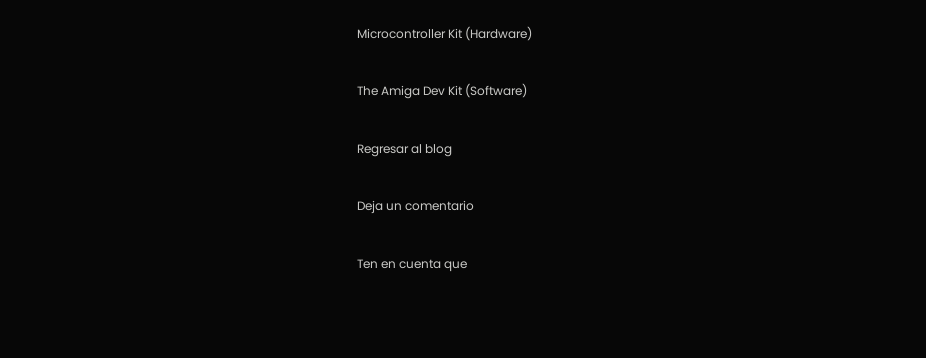Microcontroller Kit (Hardware)

The Amiga Dev Kit (Software)

Regresar al blog

Deja un comentario

Ten en cuenta que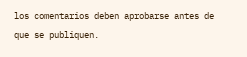los comentarios deben aprobarse antes de que se publiquen.